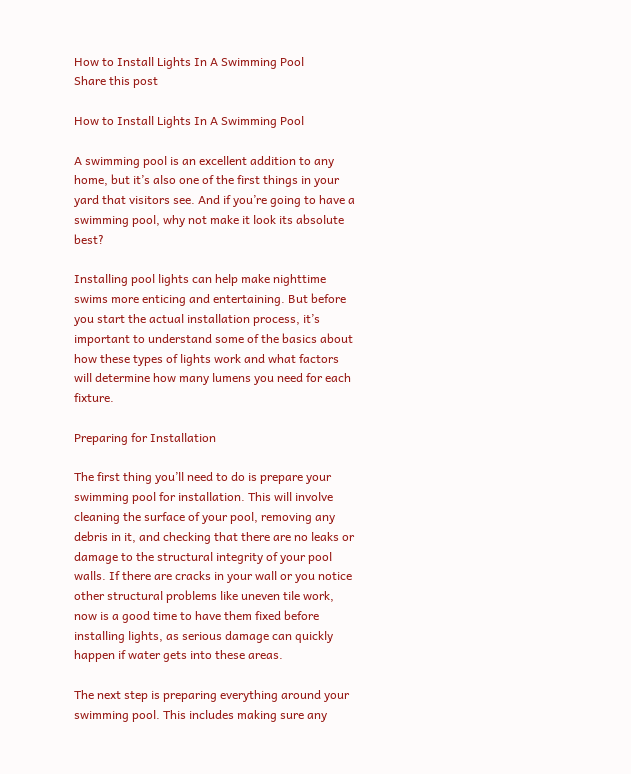How to Install Lights In A Swimming Pool
Share this post

How to Install Lights In A Swimming Pool

A swimming pool is an excellent addition to any home, but it’s also one of the first things in your yard that visitors see. And if you’re going to have a swimming pool, why not make it look its absolute best?

Installing pool lights can help make nighttime swims more enticing and entertaining. But before you start the actual installation process, it’s important to understand some of the basics about how these types of lights work and what factors will determine how many lumens you need for each fixture.

Preparing for Installation

The first thing you’ll need to do is prepare your swimming pool for installation. This will involve cleaning the surface of your pool, removing any debris in it, and checking that there are no leaks or damage to the structural integrity of your pool walls. If there are cracks in your wall or you notice other structural problems like uneven tile work, now is a good time to have them fixed before installing lights, as serious damage can quickly happen if water gets into these areas.

The next step is preparing everything around your swimming pool. This includes making sure any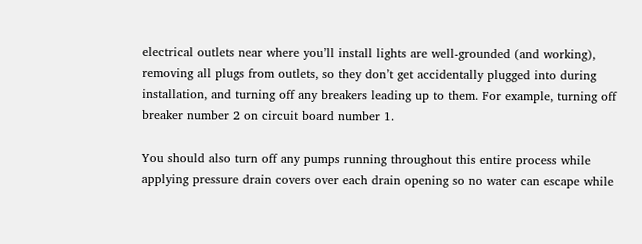electrical outlets near where you’ll install lights are well-grounded (and working), removing all plugs from outlets, so they don’t get accidentally plugged into during installation, and turning off any breakers leading up to them. For example, turning off breaker number 2 on circuit board number 1.

You should also turn off any pumps running throughout this entire process while applying pressure drain covers over each drain opening so no water can escape while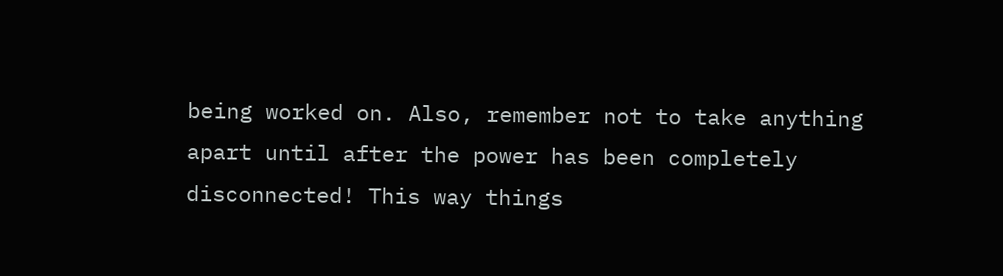being worked on. Also, remember not to take anything apart until after the power has been completely disconnected! This way things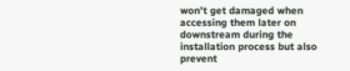won’t get damaged when accessing them later on downstream during the installation process but also prevent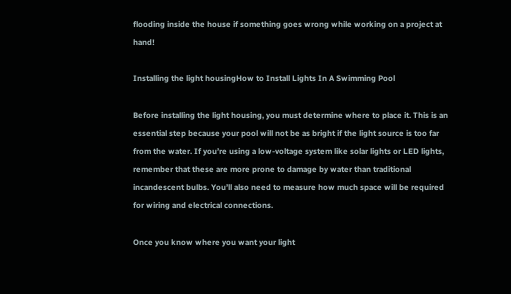flooding inside the house if something goes wrong while working on a project at hand!

Installing the light housingHow to Install Lights In A Swimming Pool

Before installing the light housing, you must determine where to place it. This is an essential step because your pool will not be as bright if the light source is too far from the water. If you’re using a low-voltage system like solar lights or LED lights, remember that these are more prone to damage by water than traditional incandescent bulbs. You’ll also need to measure how much space will be required for wiring and electrical connections.

Once you know where you want your light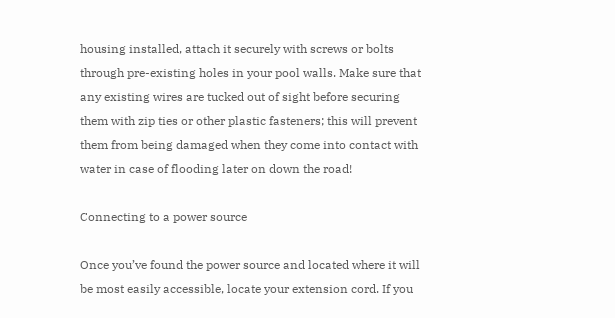housing installed, attach it securely with screws or bolts through pre-existing holes in your pool walls. Make sure that any existing wires are tucked out of sight before securing them with zip ties or other plastic fasteners; this will prevent them from being damaged when they come into contact with water in case of flooding later on down the road!

Connecting to a power source

Once you’ve found the power source and located where it will be most easily accessible, locate your extension cord. If you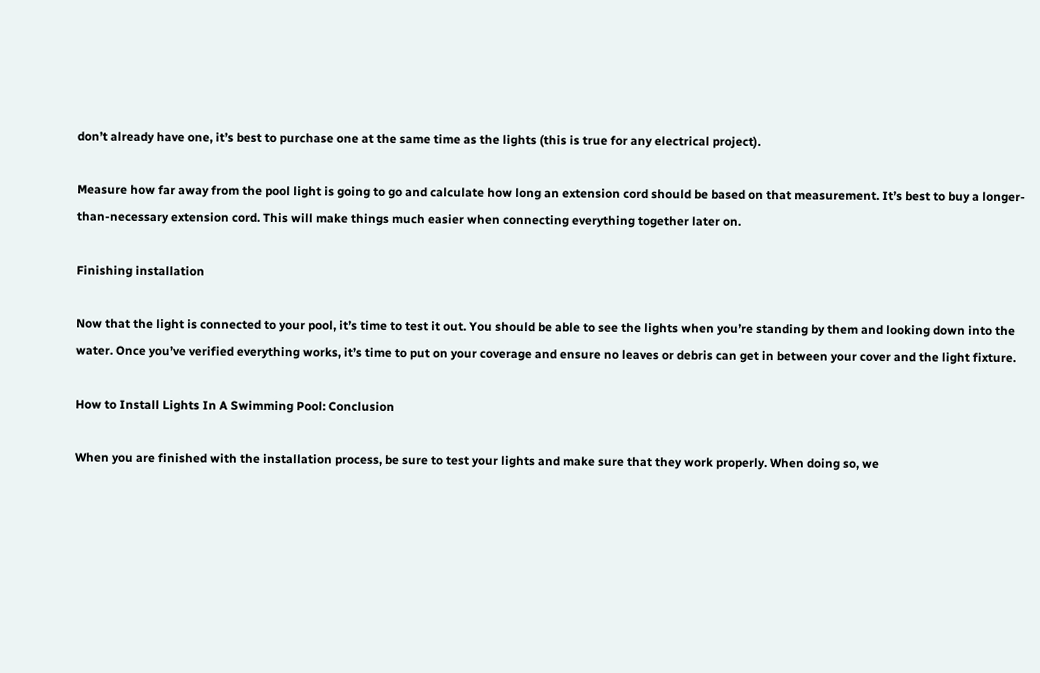don’t already have one, it’s best to purchase one at the same time as the lights (this is true for any electrical project).

Measure how far away from the pool light is going to go and calculate how long an extension cord should be based on that measurement. It’s best to buy a longer-than-necessary extension cord. This will make things much easier when connecting everything together later on.

Finishing installation

Now that the light is connected to your pool, it’s time to test it out. You should be able to see the lights when you’re standing by them and looking down into the water. Once you’ve verified everything works, it’s time to put on your coverage and ensure no leaves or debris can get in between your cover and the light fixture.

How to Install Lights In A Swimming Pool: Conclusion

When you are finished with the installation process, be sure to test your lights and make sure that they work properly. When doing so, we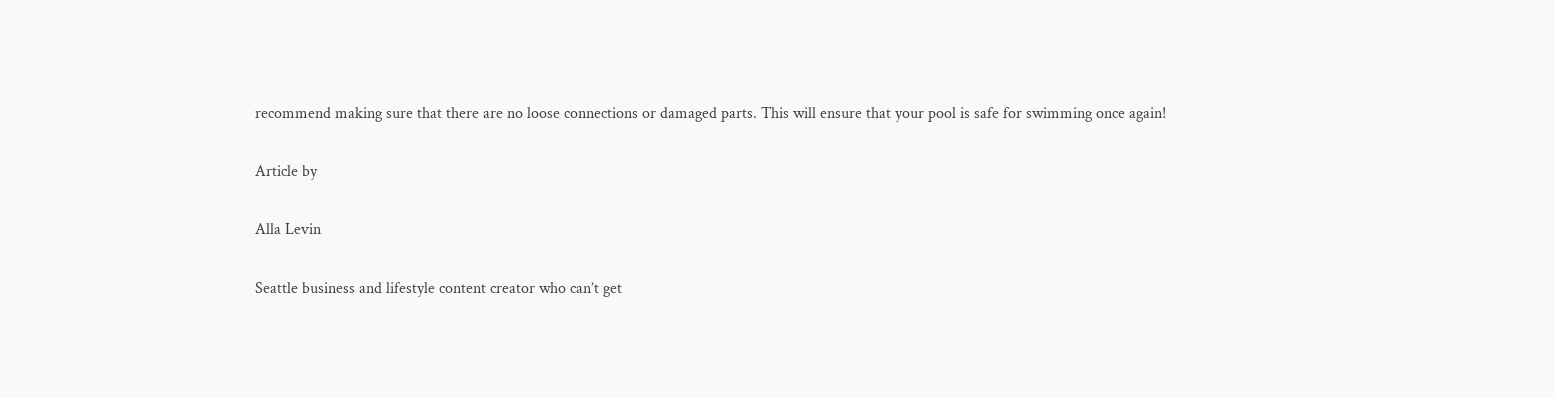recommend making sure that there are no loose connections or damaged parts. This will ensure that your pool is safe for swimming once again!

Article by

Alla Levin

Seattle business and lifestyle content creator who can’t get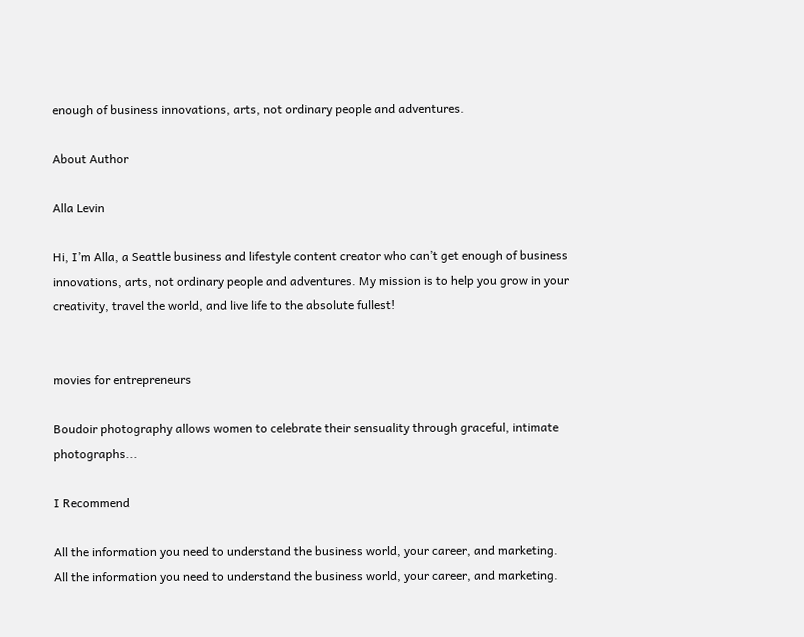enough of business innovations, arts, not ordinary people and adventures.

About Author

Alla Levin

Hi, I’m Alla, a Seattle business and lifestyle content creator who can’t get enough of business innovations, arts, not ordinary people and adventures. My mission is to help you grow in your creativity, travel the world, and live life to the absolute fullest!


movies for entrepreneurs

Boudoir photography allows women to celebrate their sensuality through graceful, intimate photographs...

I Recommend

All the information you need to understand the business world, your career, and marketing. All the information you need to understand the business world, your career, and marketing.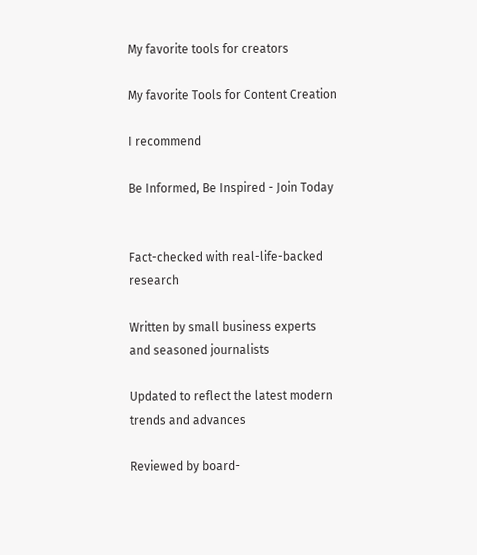My favorite tools for creators

My favorite Tools for Content Creation

I recommend

Be Informed, Be Inspired - Join Today


Fact-checked with real-life-backed research

Written by small business experts and seasoned journalists

Updated to reflect the latest modern trends and advances

Reviewed by board-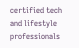certified tech and lifestyle professionals